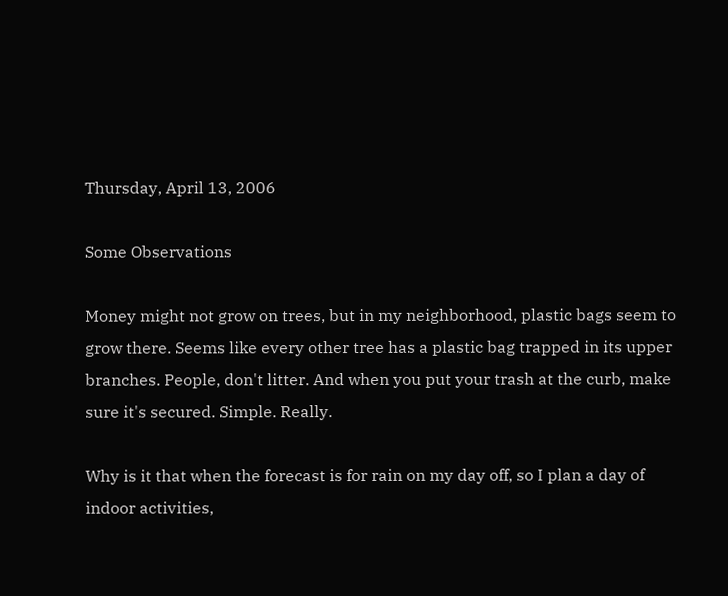Thursday, April 13, 2006

Some Observations

Money might not grow on trees, but in my neighborhood, plastic bags seem to grow there. Seems like every other tree has a plastic bag trapped in its upper branches. People, don't litter. And when you put your trash at the curb, make sure it's secured. Simple. Really.

Why is it that when the forecast is for rain on my day off, so I plan a day of indoor activities,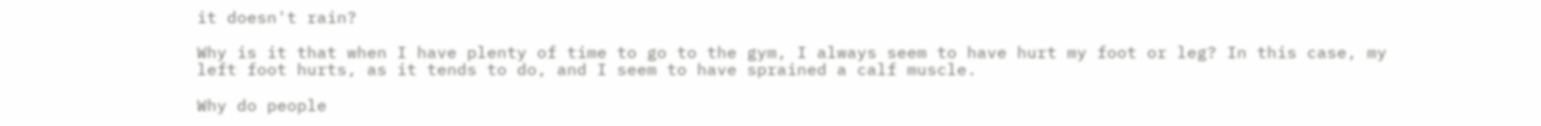it doesn't rain?

Why is it that when I have plenty of time to go to the gym, I always seem to have hurt my foot or leg? In this case, my left foot hurts, as it tends to do, and I seem to have sprained a calf muscle.

Why do people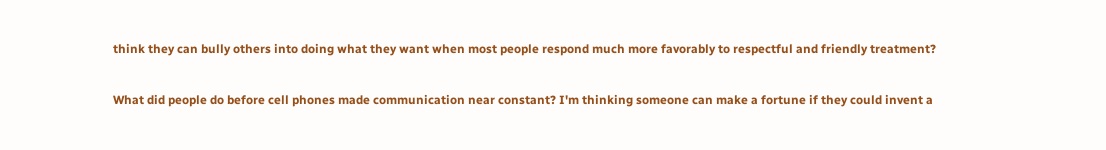think they can bully others into doing what they want when most people respond much more favorably to respectful and friendly treatment?

What did people do before cell phones made communication near constant? I'm thinking someone can make a fortune if they could invent a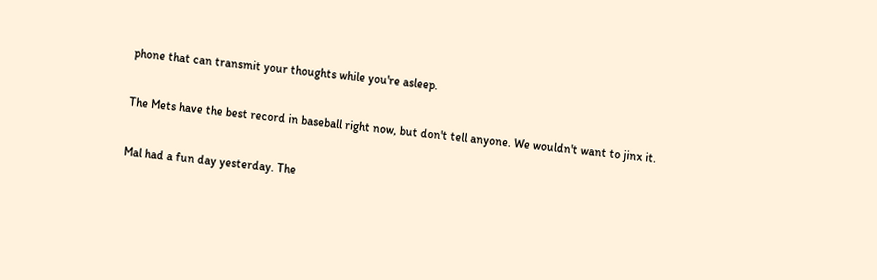phone that can transmit your thoughts while you're asleep.

The Mets have the best record in baseball right now, but don't tell anyone. We wouldn't want to jinx it.

Mal had a fun day yesterday. The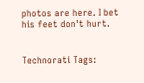photos are here. I bet his feet don't hurt.


Technorati Tags: